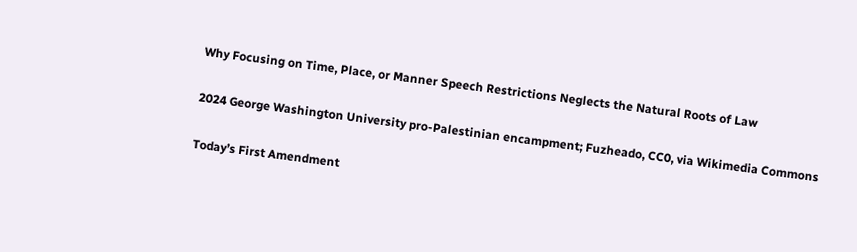Why Focusing on Time, Place, or Manner Speech Restrictions Neglects the Natural Roots of Law

2024 George Washington University pro-Palestinian encampment; Fuzheado, CC0, via Wikimedia Commons

Today’s First Amendment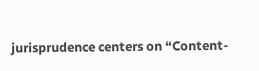jurisprudence centers on “Content-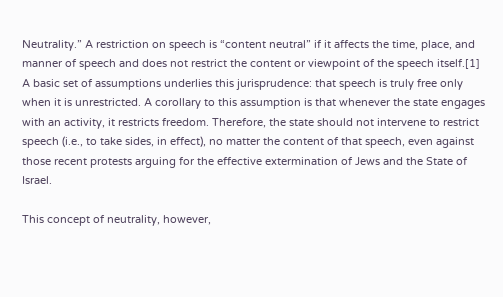Neutrality.” A restriction on speech is “content neutral” if it affects the time, place, and manner of speech and does not restrict the content or viewpoint of the speech itself.[1] A basic set of assumptions underlies this jurisprudence: that speech is truly free only when it is unrestricted. A corollary to this assumption is that whenever the state engages with an activity, it restricts freedom. Therefore, the state should not intervene to restrict speech (i.e., to take sides, in effect), no matter the content of that speech, even against those recent protests arguing for the effective extermination of Jews and the State of Israel.

This concept of neutrality, however,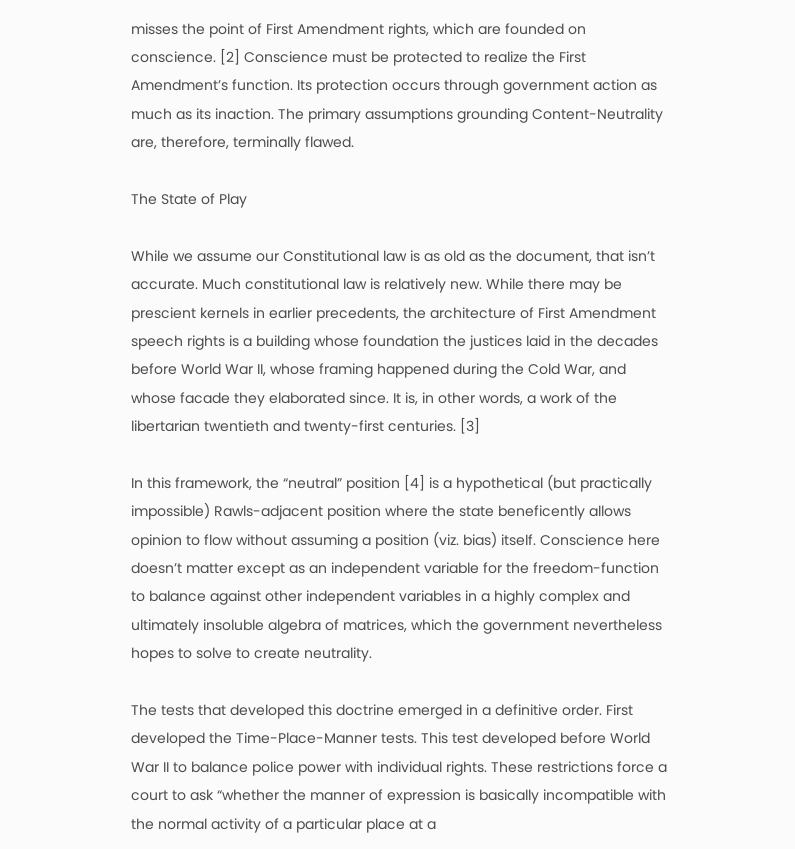misses the point of First Amendment rights, which are founded on conscience. [2] Conscience must be protected to realize the First Amendment’s function. Its protection occurs through government action as much as its inaction. The primary assumptions grounding Content-Neutrality are, therefore, terminally flawed.

The State of Play

While we assume our Constitutional law is as old as the document, that isn’t accurate. Much constitutional law is relatively new. While there may be prescient kernels in earlier precedents, the architecture of First Amendment speech rights is a building whose foundation the justices laid in the decades before World War II, whose framing happened during the Cold War, and whose facade they elaborated since. It is, in other words, a work of the libertarian twentieth and twenty-first centuries. [3]

In this framework, the “neutral” position [4] is a hypothetical (but practically impossible) Rawls-adjacent position where the state beneficently allows opinion to flow without assuming a position (viz. bias) itself. Conscience here doesn’t matter except as an independent variable for the freedom-function to balance against other independent variables in a highly complex and ultimately insoluble algebra of matrices, which the government nevertheless hopes to solve to create neutrality.

The tests that developed this doctrine emerged in a definitive order. First developed the Time-Place-Manner tests. This test developed before World War II to balance police power with individual rights. These restrictions force a court to ask “whether the manner of expression is basically incompatible with the normal activity of a particular place at a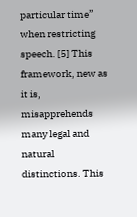particular time” when restricting speech. [5] This framework, new as it is, misapprehends many legal and natural distinctions. This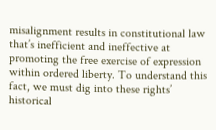misalignment results in constitutional law that’s inefficient and ineffective at promoting the free exercise of expression within ordered liberty. To understand this fact, we must dig into these rights’ historical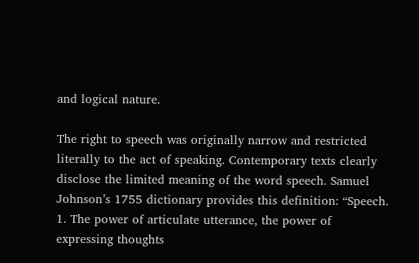and logical nature.

The right to speech was originally narrow and restricted literally to the act of speaking. Contemporary texts clearly disclose the limited meaning of the word speech. Samuel Johnson’s 1755 dictionary provides this definition: “Speech. 1. The power of articulate utterance, the power of expressing thoughts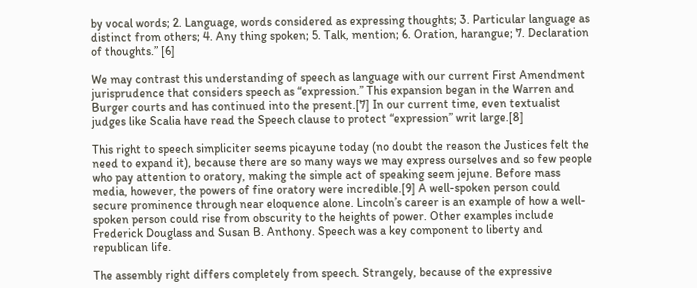by vocal words; 2. Language, words considered as expressing thoughts; 3. Particular language as distinct from others; 4. Any thing spoken; 5. Talk, mention; 6. Oration, harangue; 7. Declaration of thoughts.” [6]

We may contrast this understanding of speech as language with our current First Amendment jurisprudence that considers speech as “expression.” This expansion began in the Warren and Burger courts and has continued into the present.[7] In our current time, even textualist judges like Scalia have read the Speech clause to protect “expression” writ large.[8]

This right to speech simpliciter seems picayune today (no doubt the reason the Justices felt the need to expand it), because there are so many ways we may express ourselves and so few people who pay attention to oratory, making the simple act of speaking seem jejune. Before mass media, however, the powers of fine oratory were incredible.[9] A well-spoken person could secure prominence through near eloquence alone. Lincoln’s career is an example of how a well-spoken person could rise from obscurity to the heights of power. Other examples include Frederick Douglass and Susan B. Anthony. Speech was a key component to liberty and republican life.

The assembly right differs completely from speech. Strangely, because of the expressive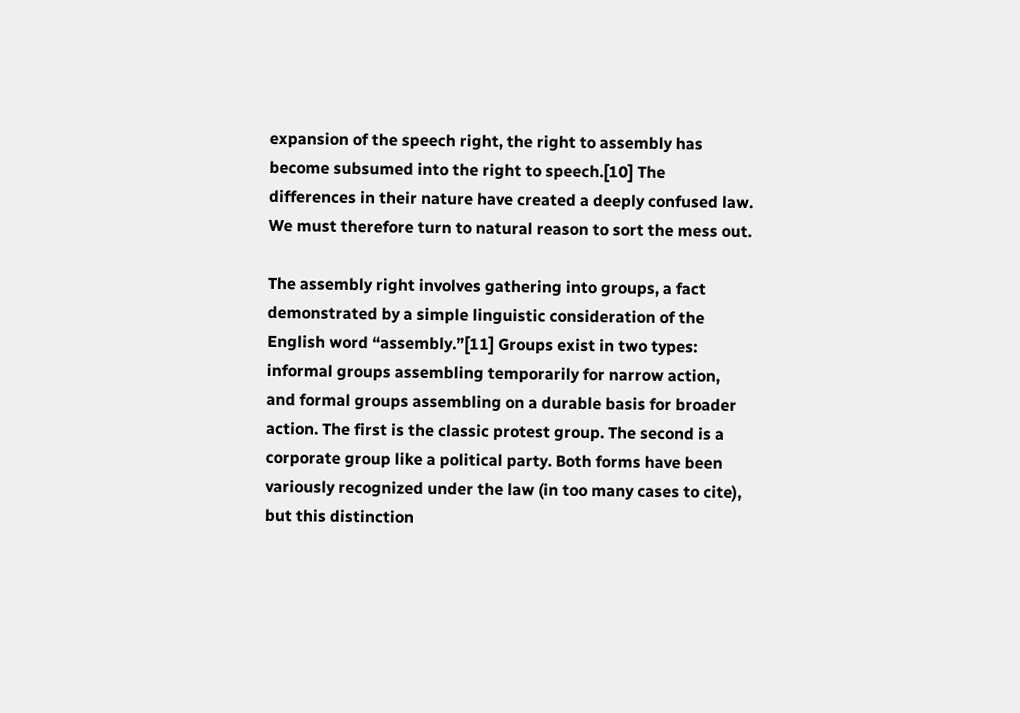expansion of the speech right, the right to assembly has become subsumed into the right to speech.[10] The differences in their nature have created a deeply confused law. We must therefore turn to natural reason to sort the mess out.

The assembly right involves gathering into groups, a fact demonstrated by a simple linguistic consideration of the English word “assembly.”[11] Groups exist in two types: informal groups assembling temporarily for narrow action, and formal groups assembling on a durable basis for broader action. The first is the classic protest group. The second is a corporate group like a political party. Both forms have been variously recognized under the law (in too many cases to cite), but this distinction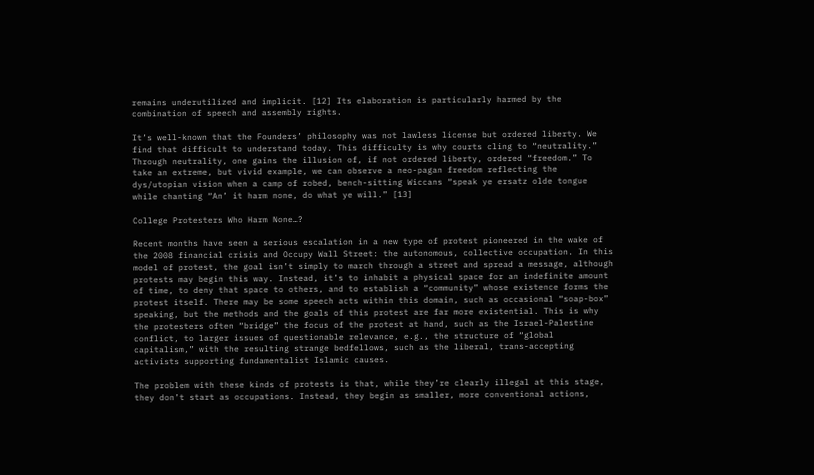remains underutilized and implicit. [12] Its elaboration is particularly harmed by the combination of speech and assembly rights.

It’s well-known that the Founders’ philosophy was not lawless license but ordered liberty. We find that difficult to understand today. This difficulty is why courts cling to “neutrality.” Through neutrality, one gains the illusion of, if not ordered liberty, ordered “freedom.” To take an extreme, but vivid example, we can observe a neo-pagan freedom reflecting the dys/utopian vision when a camp of robed, bench-sitting Wiccans “speak ye ersatz olde tongue while chanting “An’ it harm none, do what ye will.” [13]

College Protesters Who Harm None…?

Recent months have seen a serious escalation in a new type of protest pioneered in the wake of the 2008 financial crisis and Occupy Wall Street: the autonomous, collective occupation. In this model of protest, the goal isn’t simply to march through a street and spread a message, although protests may begin this way. Instead, it’s to inhabit a physical space for an indefinite amount of time, to deny that space to others, and to establish a “community” whose existence forms the protest itself. There may be some speech acts within this domain, such as occasional “soap-box” speaking, but the methods and the goals of this protest are far more existential. This is why the protesters often “bridge” the focus of the protest at hand, such as the Israel-Palestine conflict, to larger issues of questionable relevance, e.g., the structure of “global capitalism,” with the resulting strange bedfellows, such as the liberal, trans-accepting activists supporting fundamentalist Islamic causes.

The problem with these kinds of protests is that, while they’re clearly illegal at this stage, they don’t start as occupations. Instead, they begin as smaller, more conventional actions,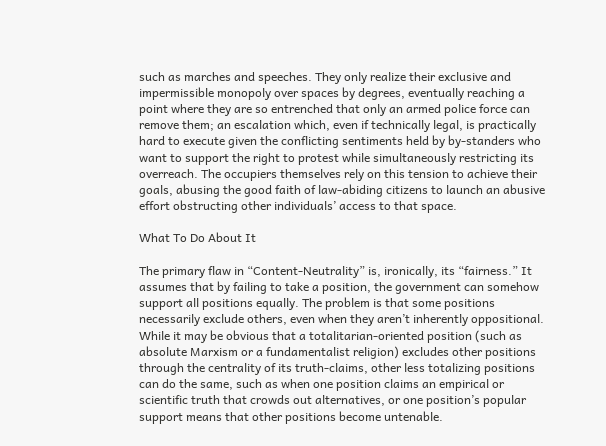such as marches and speeches. They only realize their exclusive and impermissible monopoly over spaces by degrees, eventually reaching a point where they are so entrenched that only an armed police force can remove them; an escalation which, even if technically legal, is practically hard to execute given the conflicting sentiments held by by-standers who want to support the right to protest while simultaneously restricting its overreach. The occupiers themselves rely on this tension to achieve their goals, abusing the good faith of law-abiding citizens to launch an abusive effort obstructing other individuals’ access to that space.

What To Do About It

The primary flaw in “Content-Neutrality” is, ironically, its “fairness.” It assumes that by failing to take a position, the government can somehow support all positions equally. The problem is that some positions necessarily exclude others, even when they aren’t inherently oppositional. While it may be obvious that a totalitarian-oriented position (such as absolute Marxism or a fundamentalist religion) excludes other positions through the centrality of its truth-claims, other less totalizing positions can do the same, such as when one position claims an empirical or scientific truth that crowds out alternatives, or one position’s popular support means that other positions become untenable.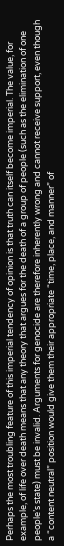Perhaps the most troubling feature of this imperial tendency of opinion is that truth can itself become imperial. The value, for example, of life over death means that any theory that argues for the death of a group of people (such as the elimination of one people’s state) must be invalid. Arguments for genocide are therefore inherently wrong and cannot receive support, even though a “content neutral” position would give them their appropriate “time, place, and manner” of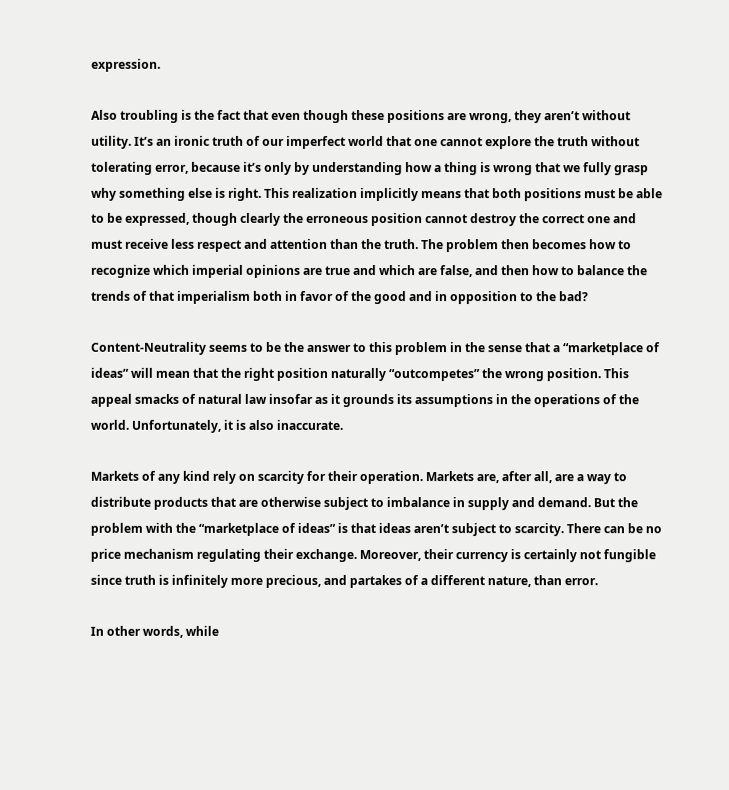expression.

Also troubling is the fact that even though these positions are wrong, they aren’t without utility. It’s an ironic truth of our imperfect world that one cannot explore the truth without tolerating error, because it’s only by understanding how a thing is wrong that we fully grasp why something else is right. This realization implicitly means that both positions must be able to be expressed, though clearly the erroneous position cannot destroy the correct one and must receive less respect and attention than the truth. The problem then becomes how to recognize which imperial opinions are true and which are false, and then how to balance the trends of that imperialism both in favor of the good and in opposition to the bad?

Content-Neutrality seems to be the answer to this problem in the sense that a “marketplace of ideas” will mean that the right position naturally “outcompetes” the wrong position. This appeal smacks of natural law insofar as it grounds its assumptions in the operations of the world. Unfortunately, it is also inaccurate.

Markets of any kind rely on scarcity for their operation. Markets are, after all, are a way to distribute products that are otherwise subject to imbalance in supply and demand. But the problem with the “marketplace of ideas” is that ideas aren’t subject to scarcity. There can be no price mechanism regulating their exchange. Moreover, their currency is certainly not fungible since truth is infinitely more precious, and partakes of a different nature, than error.

In other words, while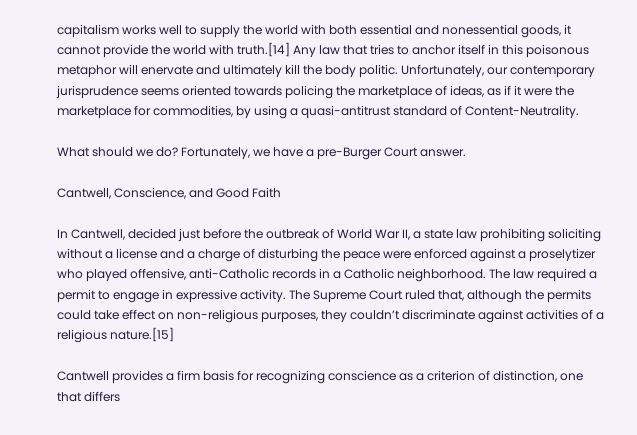capitalism works well to supply the world with both essential and nonessential goods, it cannot provide the world with truth.[14] Any law that tries to anchor itself in this poisonous metaphor will enervate and ultimately kill the body politic. Unfortunately, our contemporary jurisprudence seems oriented towards policing the marketplace of ideas, as if it were the marketplace for commodities, by using a quasi-antitrust standard of Content-Neutrality.

What should we do? Fortunately, we have a pre-Burger Court answer.

Cantwell, Conscience, and Good Faith

In Cantwell, decided just before the outbreak of World War II, a state law prohibiting soliciting without a license and a charge of disturbing the peace were enforced against a proselytizer who played offensive, anti-Catholic records in a Catholic neighborhood. The law required a permit to engage in expressive activity. The Supreme Court ruled that, although the permits could take effect on non-religious purposes, they couldn’t discriminate against activities of a religious nature.[15]

Cantwell provides a firm basis for recognizing conscience as a criterion of distinction, one that differs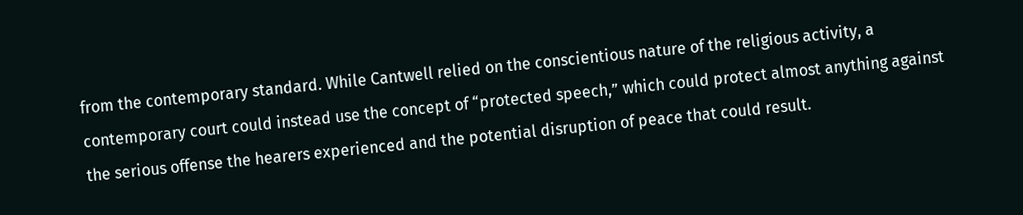from the contemporary standard. While Cantwell relied on the conscientious nature of the religious activity, a contemporary court could instead use the concept of “protected speech,” which could protect almost anything against the serious offense the hearers experienced and the potential disruption of peace that could result.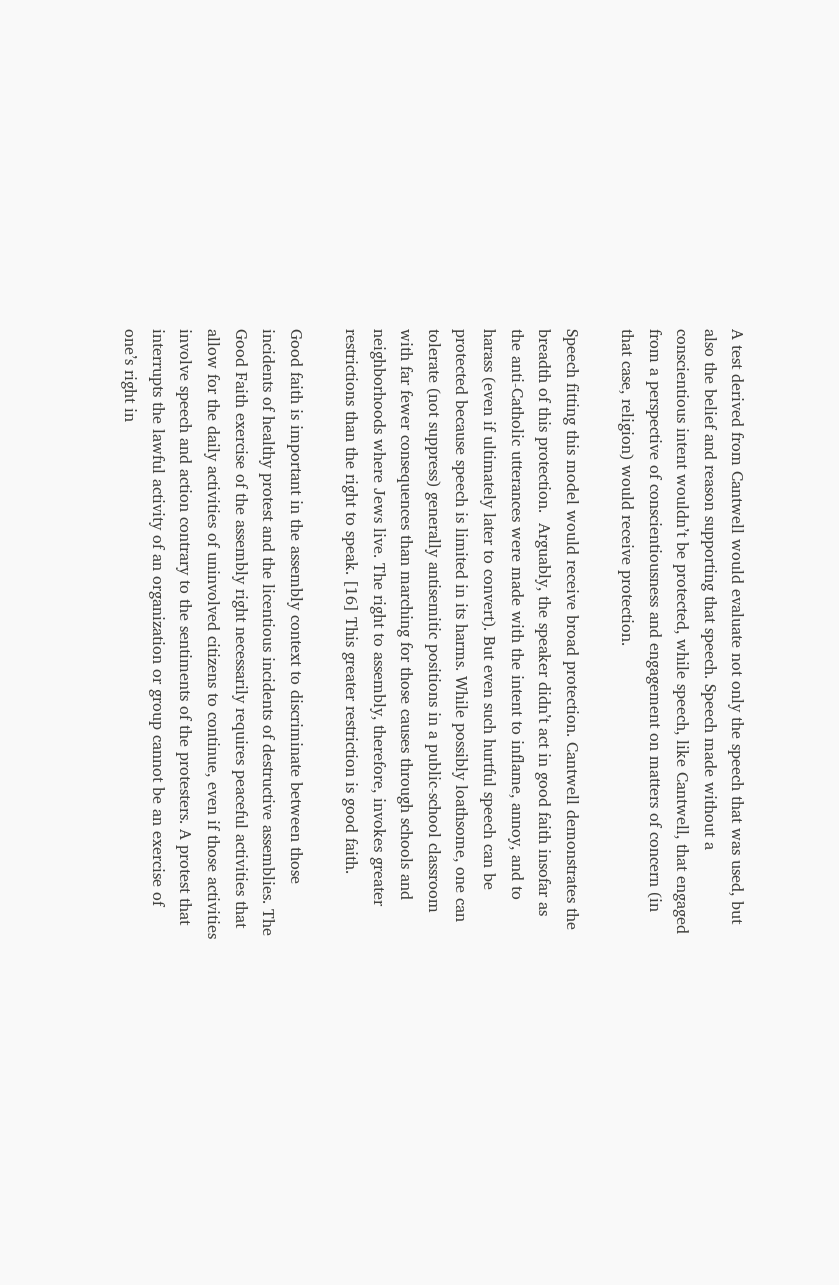A test derived from Cantwell would evaluate not only the speech that was used, but also the belief and reason supporting that speech. Speech made without a conscientious intent wouldn’t be protected, while speech, like Cantwell, that engaged from a perspective of conscientiousness and engagement on matters of concern (in that case, religion) would receive protection.

Speech fitting this model would receive broad protection. Cantwell demonstrates the breadth of this protection.  Arguably, the speaker didn’t act in good faith insofar as the anti-Catholic utterances were made with the intent to inflame, annoy, and to harass (even if ultimately later to convert). But even such hurtful speech can be protected because speech is limited in its harms. While possibly loathsome, one can tolerate (not suppress) generally antisemitic positions in a public-school classroom with far fewer consequences than marching for those causes through schools and neighborhoods where Jews live. The right to assembly, therefore, invokes greater restrictions than the right to speak. [16] This greater restriction is good faith.

Good faith is important in the assembly context to discriminate between those incidents of healthy protest and the licentious incidents of destructive assemblies. The Good Faith exercise of the assembly right necessarily requires peaceful activities that allow for the daily activities of uninvolved citizens to continue, even if those activities involve speech and action contrary to the sentiments of the protesters. A protest that interrupts the lawful activity of an organization or group cannot be an exercise of one’s right in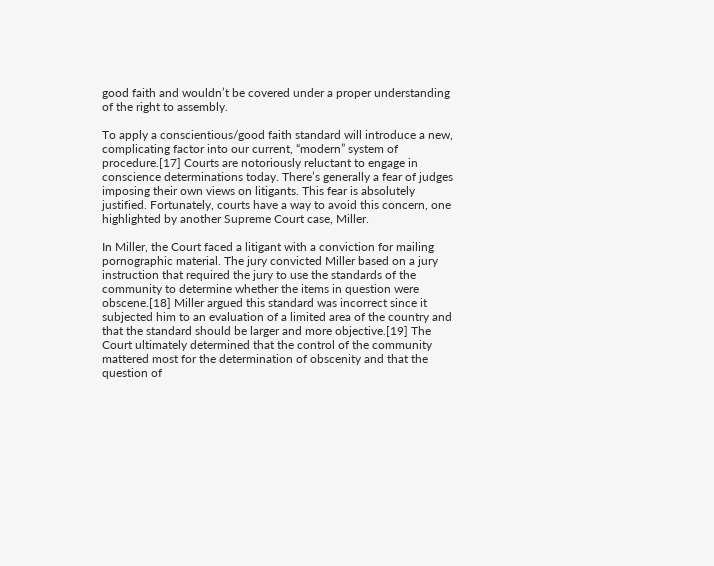good faith and wouldn’t be covered under a proper understanding of the right to assembly.

To apply a conscientious/good faith standard will introduce a new, complicating factor into our current, “modern” system of procedure.[17] Courts are notoriously reluctant to engage in conscience determinations today. There’s generally a fear of judges imposing their own views on litigants. This fear is absolutely justified. Fortunately, courts have a way to avoid this concern, one highlighted by another Supreme Court case, Miller.

In Miller, the Court faced a litigant with a conviction for mailing pornographic material. The jury convicted Miller based on a jury instruction that required the jury to use the standards of the community to determine whether the items in question were obscene.[18] Miller argued this standard was incorrect since it subjected him to an evaluation of a limited area of the country and that the standard should be larger and more objective.[19] The Court ultimately determined that the control of the community mattered most for the determination of obscenity and that the question of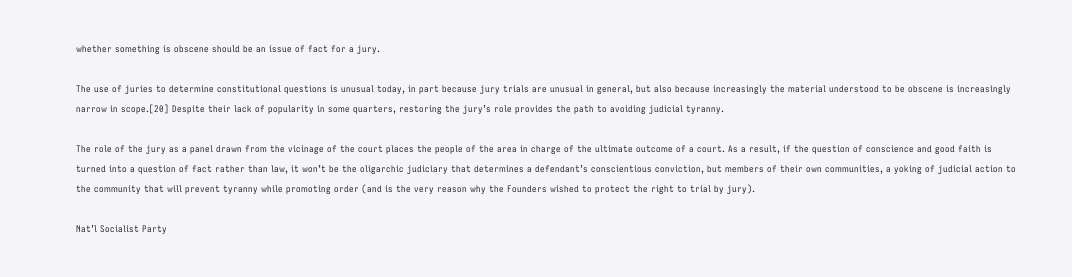whether something is obscene should be an issue of fact for a jury.

The use of juries to determine constitutional questions is unusual today, in part because jury trials are unusual in general, but also because increasingly the material understood to be obscene is increasingly narrow in scope.[20] Despite their lack of popularity in some quarters, restoring the jury’s role provides the path to avoiding judicial tyranny.

The role of the jury as a panel drawn from the vicinage of the court places the people of the area in charge of the ultimate outcome of a court. As a result, if the question of conscience and good faith is turned into a question of fact rather than law, it won’t be the oligarchic judiciary that determines a defendant’s conscientious conviction, but members of their own communities, a yoking of judicial action to the community that will prevent tyranny while promoting order (and is the very reason why the Founders wished to protect the right to trial by jury).

Nat’l Socialist Party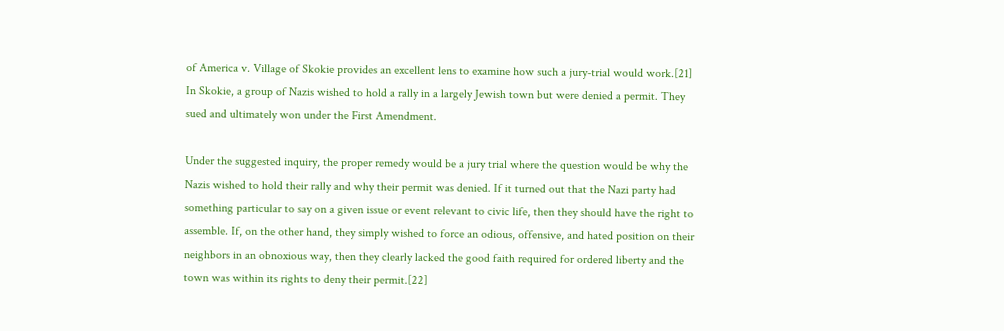of America v. Village of Skokie provides an excellent lens to examine how such a jury-trial would work.[21] In Skokie, a group of Nazis wished to hold a rally in a largely Jewish town but were denied a permit. They sued and ultimately won under the First Amendment.

Under the suggested inquiry, the proper remedy would be a jury trial where the question would be why the Nazis wished to hold their rally and why their permit was denied. If it turned out that the Nazi party had something particular to say on a given issue or event relevant to civic life, then they should have the right to assemble. If, on the other hand, they simply wished to force an odious, offensive, and hated position on their neighbors in an obnoxious way, then they clearly lacked the good faith required for ordered liberty and the town was within its rights to deny their permit.[22]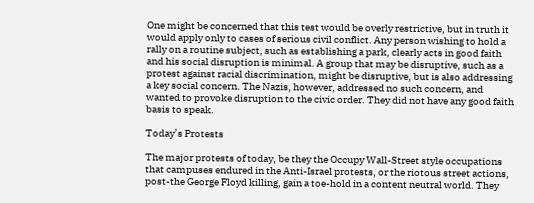One might be concerned that this test would be overly restrictive, but in truth it would apply only to cases of serious civil conflict. Any person wishing to hold a rally on a routine subject, such as establishing a park, clearly acts in good faith and his social disruption is minimal. A group that may be disruptive, such as a protest against racial discrimination, might be disruptive, but is also addressing a key social concern. The Nazis, however, addressed no such concern, and wanted to provoke disruption to the civic order. They did not have any good faith basis to speak.

Today’s Protests

The major protests of today, be they the Occupy Wall-Street style occupations that campuses endured in the Anti-Israel protests, or the riotous street actions, post-the George Floyd killing, gain a toe-hold in a content neutral world. They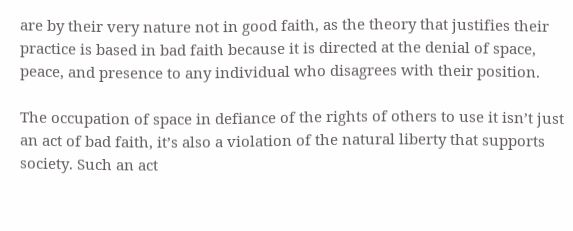are by their very nature not in good faith, as the theory that justifies their practice is based in bad faith because it is directed at the denial of space, peace, and presence to any individual who disagrees with their position.

The occupation of space in defiance of the rights of others to use it isn’t just an act of bad faith, it’s also a violation of the natural liberty that supports society. Such an act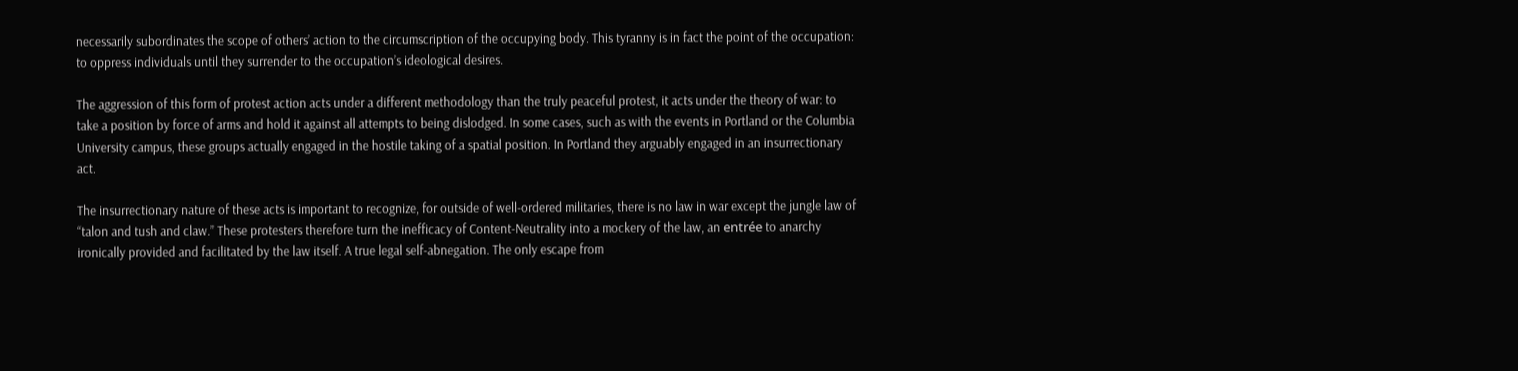necessarily subordinates the scope of others’ action to the circumscription of the occupying body. This tyranny is in fact the point of the occupation: to oppress individuals until they surrender to the occupation’s ideological desires.

The aggression of this form of protest action acts under a different methodology than the truly peaceful protest, it acts under the theory of war: to take a position by force of arms and hold it against all attempts to being dislodged. In some cases, such as with the events in Portland or the Columbia University campus, these groups actually engaged in the hostile taking of a spatial position. In Portland they arguably engaged in an insurrectionary act.

The insurrectionary nature of these acts is important to recognize, for outside of well-ordered militaries, there is no law in war except the jungle law of “talon and tush and claw.” These protesters therefore turn the inefficacy of Content-Neutrality into a mockery of the law, an entrée to anarchy ironically provided and facilitated by the law itself. A true legal self-abnegation. The only escape from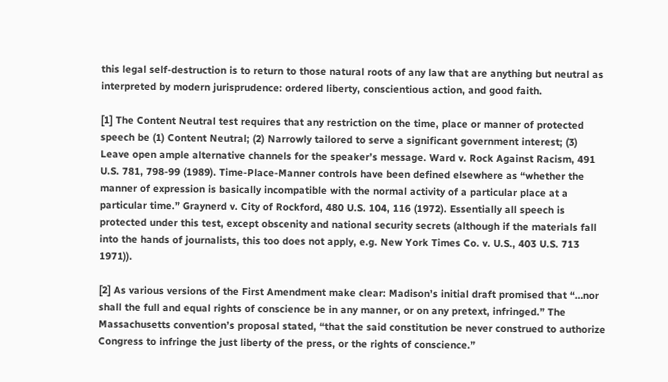this legal self-destruction is to return to those natural roots of any law that are anything but neutral as interpreted by modern jurisprudence: ordered liberty, conscientious action, and good faith.

[1] The Content Neutral test requires that any restriction on the time, place or manner of protected speech be (1) Content Neutral; (2) Narrowly tailored to serve a significant government interest; (3) Leave open ample alternative channels for the speaker’s message. Ward v. Rock Against Racism, 491 U.S. 781, 798-99 (1989). Time-Place-Manner controls have been defined elsewhere as “whether the manner of expression is basically incompatible with the normal activity of a particular place at a particular time.” Graynerd v. City of Rockford, 480 U.S. 104, 116 (1972). Essentially all speech is protected under this test, except obscenity and national security secrets (although if the materials fall into the hands of journalists, this too does not apply, e.g. New York Times Co. v. U.S., 403 U.S. 713 1971)).

[2] As various versions of the First Amendment make clear: Madison’s initial draft promised that “…nor shall the full and equal rights of conscience be in any manner, or on any pretext, infringed.” The Massachusetts convention’s proposal stated, “that the said constitution be never construed to authorize Congress to infringe the just liberty of the press, or the rights of conscience.”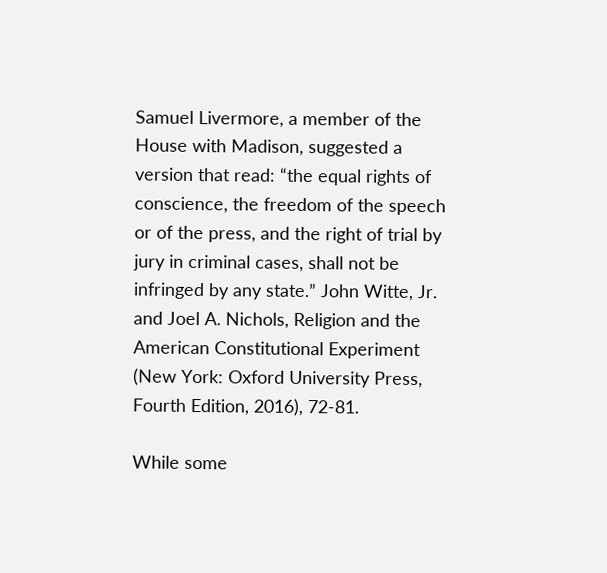Samuel Livermore, a member of the House with Madison, suggested a version that read: “the equal rights of conscience, the freedom of the speech or of the press, and the right of trial by jury in criminal cases, shall not be infringed by any state.” John Witte, Jr. and Joel A. Nichols, Religion and the American Constitutional Experiment (New York: Oxford University Press, Fourth Edition, 2016), 72-81.

While some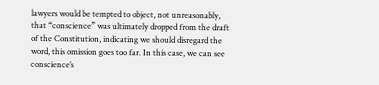lawyers would be tempted to object, not unreasonably, that “conscience” was ultimately dropped from the draft of the Constitution, indicating we should disregard the word, this omission goes too far. In this case, we can see conscience’s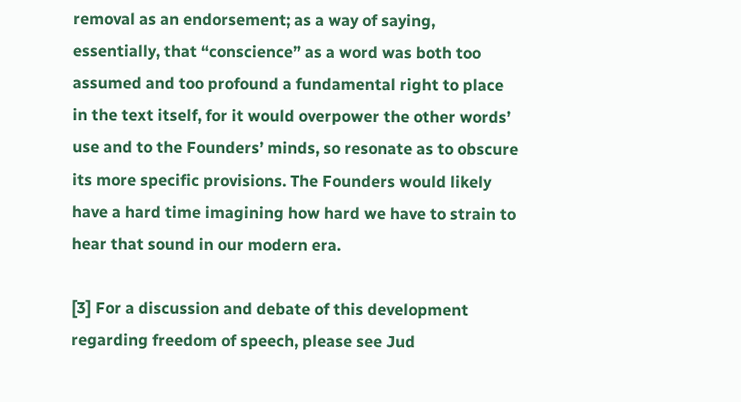removal as an endorsement; as a way of saying, essentially, that “conscience” as a word was both too assumed and too profound a fundamental right to place in the text itself, for it would overpower the other words’ use and to the Founders’ minds, so resonate as to obscure its more specific provisions. The Founders would likely have a hard time imagining how hard we have to strain to hear that sound in our modern era.

[3] For a discussion and debate of this development regarding freedom of speech, please see Jud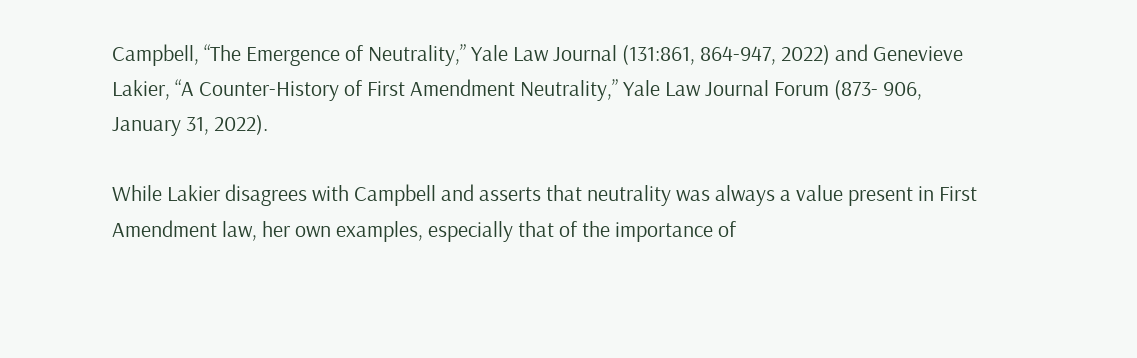Campbell, “The Emergence of Neutrality,” Yale Law Journal (131:861, 864-947, 2022) and Genevieve Lakier, “A Counter-History of First Amendment Neutrality,” Yale Law Journal Forum (873- 906, January 31, 2022).

While Lakier disagrees with Campbell and asserts that neutrality was always a value present in First Amendment law, her own examples, especially that of the importance of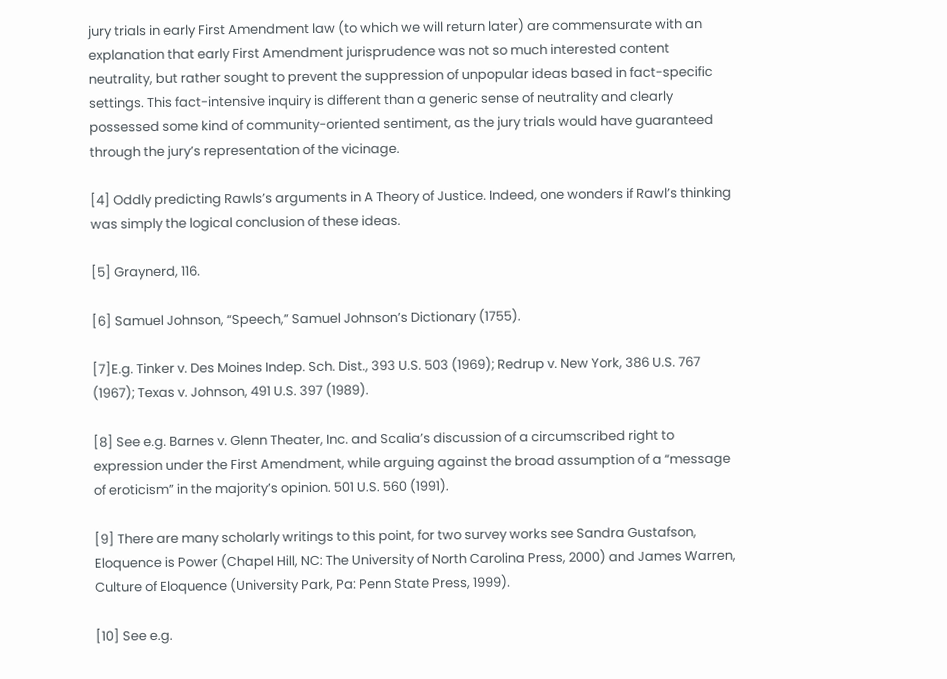jury trials in early First Amendment law (to which we will return later) are commensurate with an explanation that early First Amendment jurisprudence was not so much interested content neutrality, but rather sought to prevent the suppression of unpopular ideas based in fact-specific settings. This fact-intensive inquiry is different than a generic sense of neutrality and clearly possessed some kind of community-oriented sentiment, as the jury trials would have guaranteed through the jury’s representation of the vicinage.

[4] Oddly predicting Rawls’s arguments in A Theory of Justice. Indeed, one wonders if Rawl’s thinking was simply the logical conclusion of these ideas.

[5] Graynerd, 116.

[6] Samuel Johnson, “Speech,” Samuel Johnson’s Dictionary (1755).

[7]E.g. Tinker v. Des Moines Indep. Sch. Dist., 393 U.S. 503 (1969); Redrup v. New York, 386 U.S. 767 (1967); Texas v. Johnson, 491 U.S. 397 (1989).

[8] See e.g. Barnes v. Glenn Theater, Inc. and Scalia’s discussion of a circumscribed right to expression under the First Amendment, while arguing against the broad assumption of a “message of eroticism” in the majority’s opinion. 501 U.S. 560 (1991).

[9] There are many scholarly writings to this point, for two survey works see Sandra Gustafson, Eloquence is Power (Chapel Hill, NC: The University of North Carolina Press, 2000) and James Warren, Culture of Eloquence (University Park, Pa: Penn State Press, 1999).

[10] See e.g.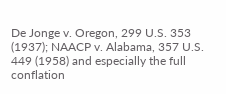De Jonge v. Oregon, 299 U.S. 353 (1937); NAACP v. Alabama, 357 U.S. 449 (1958) and especially the full conflation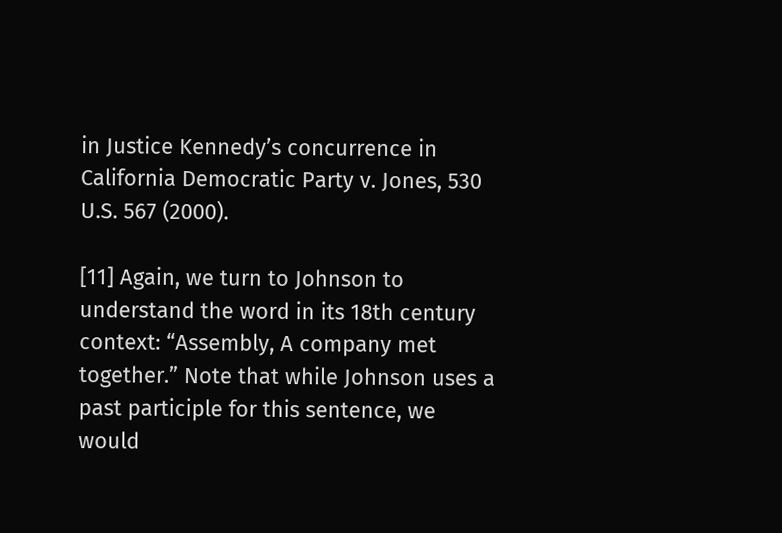in Justice Kennedy’s concurrence in California Democratic Party v. Jones, 530 U.S. 567 (2000).

[11] Again, we turn to Johnson to understand the word in its 18th century context: “Assembly, A company met together.” Note that while Johnson uses a past participle for this sentence, we would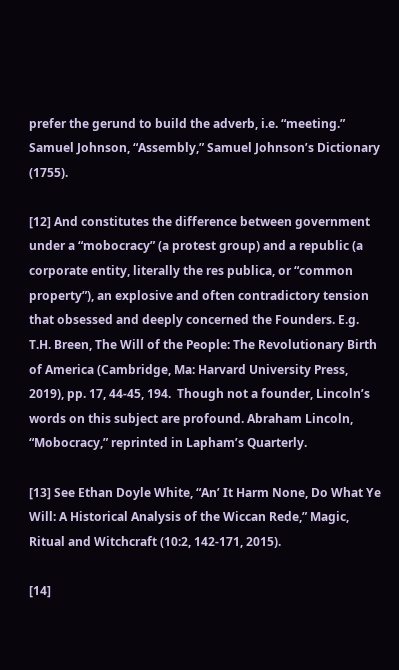prefer the gerund to build the adverb, i.e. “meeting.” Samuel Johnson, “Assembly,” Samuel Johnson’s Dictionary (1755).

[12] And constitutes the difference between government under a “mobocracy” (a protest group) and a republic (a corporate entity, literally the res publica, or “common property”), an explosive and often contradictory tension that obsessed and deeply concerned the Founders. E.g. T.H. Breen, The Will of the People: The Revolutionary Birth of America (Cambridge, Ma: Harvard University Press, 2019), pp. 17, 44-45, 194.  Though not a founder, Lincoln’s words on this subject are profound. Abraham Lincoln, “Mobocracy,” reprinted in Lapham’s Quarterly.

[13] See Ethan Doyle White, “An’ It Harm None, Do What Ye Will: A Historical Analysis of the Wiccan Rede,” Magic, Ritual and Witchcraft (10:2, 142-171, 2015).

[14]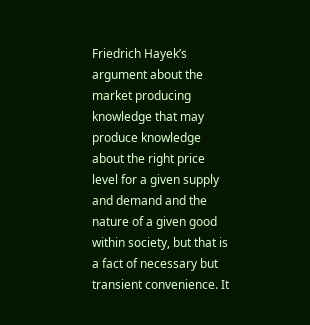Friedrich Hayek’s argument about the market producing knowledge that may produce knowledge about the right price level for a given supply and demand and the nature of a given good within society, but that is a fact of necessary but transient convenience. It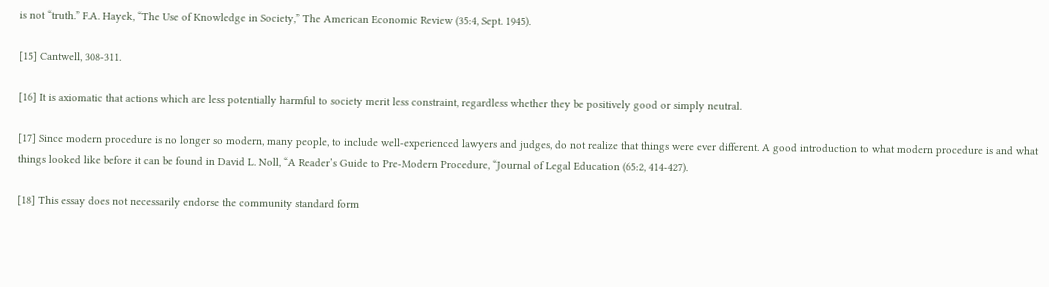is not “truth.” F.A. Hayek, “The Use of Knowledge in Society,” The American Economic Review (35:4, Sept. 1945).

[15] Cantwell, 308-311.

[16] It is axiomatic that actions which are less potentially harmful to society merit less constraint, regardless whether they be positively good or simply neutral.

[17] Since modern procedure is no longer so modern, many people, to include well-experienced lawyers and judges, do not realize that things were ever different. A good introduction to what modern procedure is and what things looked like before it can be found in David L. Noll, “A Reader’s Guide to Pre-Modern Procedure, “Journal of Legal Education (65:2, 414-427).

[18] This essay does not necessarily endorse the community standard form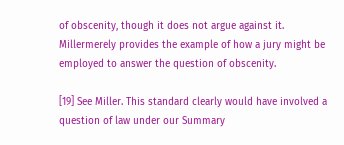of obscenity, though it does not argue against it. Millermerely provides the example of how a jury might be employed to answer the question of obscenity.

[19] See Miller. This standard clearly would have involved a question of law under our Summary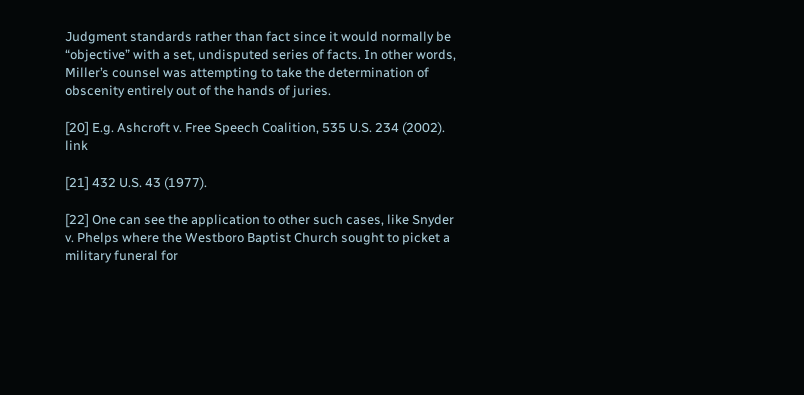Judgment standards rather than fact since it would normally be “objective” with a set, undisputed series of facts. In other words, Miller’s counsel was attempting to take the determination of obscenity entirely out of the hands of juries.

[20] E.g. Ashcroft v. Free Speech Coalition, 535 U.S. 234 (2002). link

[21] 432 U.S. 43 (1977).

[22] One can see the application to other such cases, like Snyder v. Phelps where the Westboro Baptist Church sought to picket a military funeral for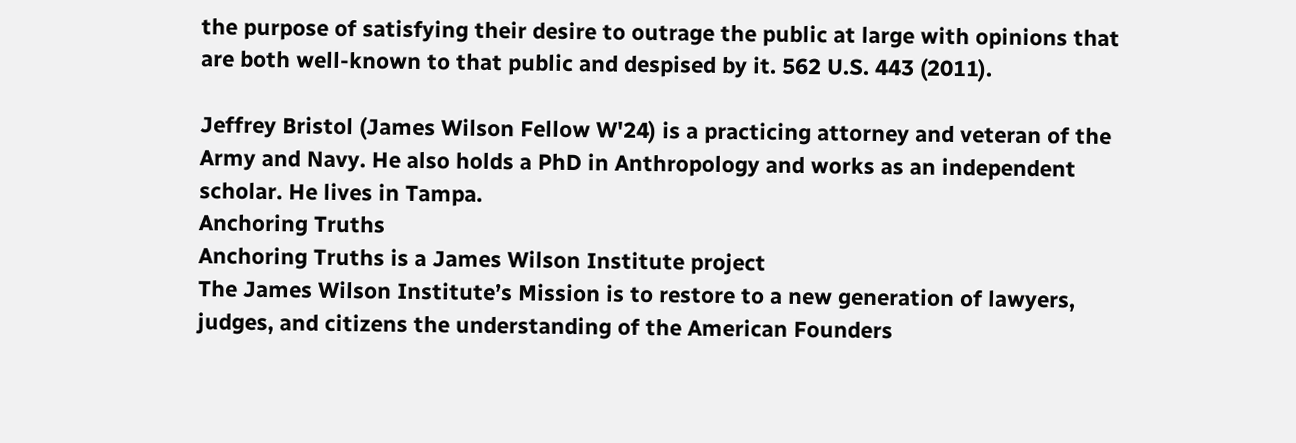the purpose of satisfying their desire to outrage the public at large with opinions that are both well-known to that public and despised by it. 562 U.S. 443 (2011).

Jeffrey Bristol (James Wilson Fellow W'24) is a practicing attorney and veteran of the Army and Navy. He also holds a PhD in Anthropology and works as an independent scholar. He lives in Tampa.
Anchoring Truths
Anchoring Truths is a James Wilson Institute project
The James Wilson Institute’s Mission is to restore to a new generation of lawyers, judges, and citizens the understanding of the American Founders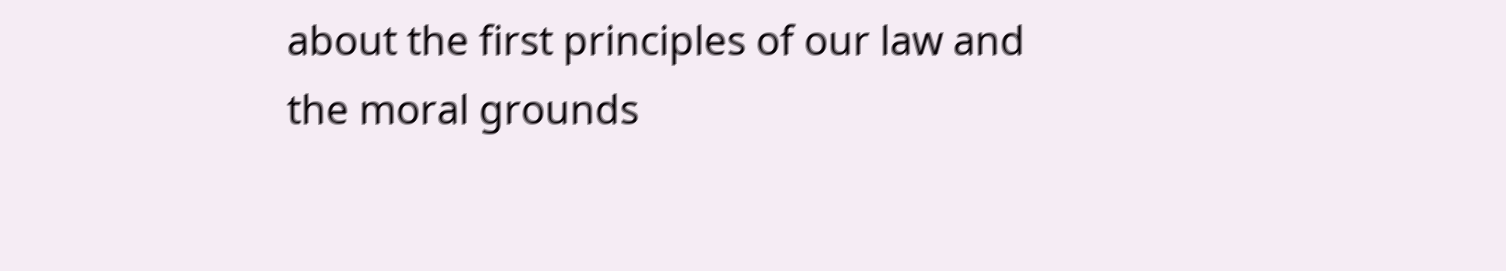about the first principles of our law and the moral grounds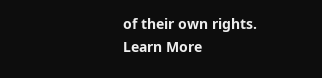of their own rights.
Learn More